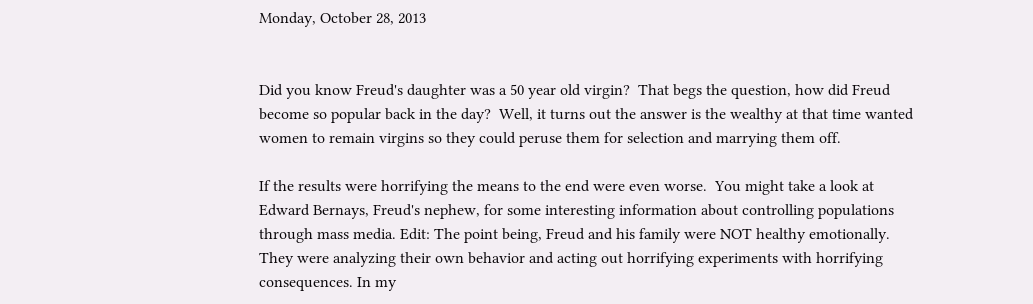Monday, October 28, 2013


Did you know Freud's daughter was a 50 year old virgin?  That begs the question, how did Freud become so popular back in the day?  Well, it turns out the answer is the wealthy at that time wanted women to remain virgins so they could peruse them for selection and marrying them off.

If the results were horrifying the means to the end were even worse.  You might take a look at Edward Bernays, Freud's nephew, for some interesting information about controlling populations through mass media. Edit: The point being, Freud and his family were NOT healthy emotionally. They were analyzing their own behavior and acting out horrifying experiments with horrifying consequences. In my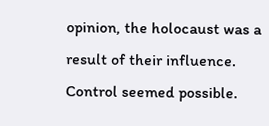opinion, the holocaust was a result of their influence. Control seemed possible.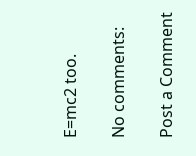E=mc2 too.

No comments:

Post a Comment